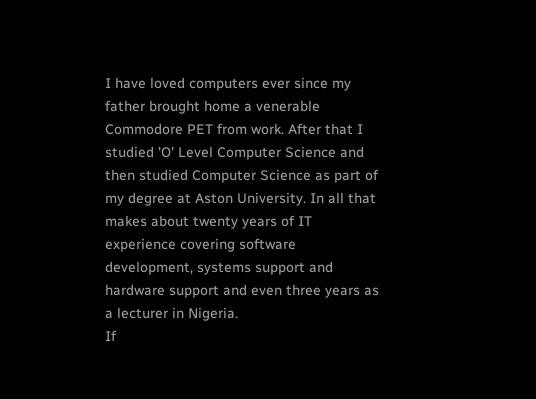I have loved computers ever since my father brought home a venerable Commodore PET from work. After that I studied 'O' Level Computer Science and then studied Computer Science as part of my degree at Aston University. In all that makes about twenty years of IT experience covering software development, systems support and hardware support and even three years as a lecturer in Nigeria.
If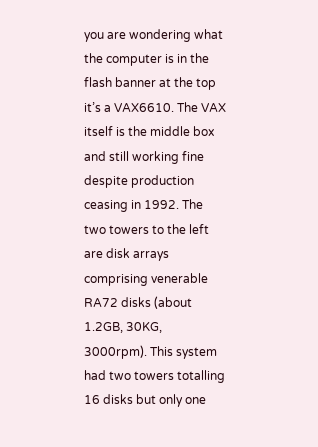you are wondering what the computer is in the flash banner at the top it’s a VAX6610. The VAX itself is the middle box and still working fine despite production ceasing in 1992. The two towers to the left are disk arrays comprising venerable RA72 disks (about 1.2GB, 30KG, 3000rpm). This system had two towers totalling 16 disks but only one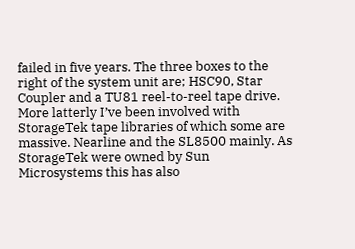failed in five years. The three boxes to the right of the system unit are; HSC90, Star Coupler and a TU81 reel-to-reel tape drive.
More latterly I’ve been involved with StorageTek tape libraries of which some are massive. Nearline and the SL8500 mainly. As StorageTek were owned by Sun Microsystems this has also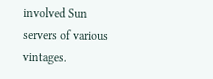involved Sun servers of various vintages.